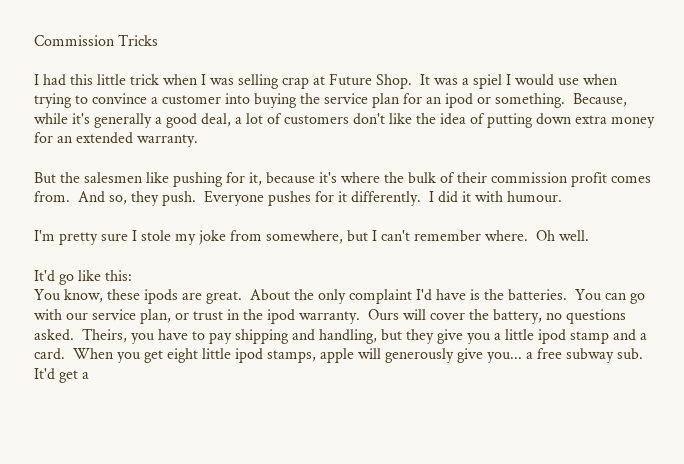Commission Tricks

I had this little trick when I was selling crap at Future Shop.  It was a spiel I would use when trying to convince a customer into buying the service plan for an ipod or something.  Because, while it's generally a good deal, a lot of customers don't like the idea of putting down extra money for an extended warranty.

But the salesmen like pushing for it, because it's where the bulk of their commission profit comes from.  And so, they push.  Everyone pushes for it differently.  I did it with humour.

I'm pretty sure I stole my joke from somewhere, but I can't remember where.  Oh well.

It'd go like this:
You know, these ipods are great.  About the only complaint I'd have is the batteries.  You can go with our service plan, or trust in the ipod warranty.  Ours will cover the battery, no questions asked.  Theirs, you have to pay shipping and handling, but they give you a little ipod stamp and a card.  When you get eight little ipod stamps, apple will generously give you... a free subway sub.
It'd get a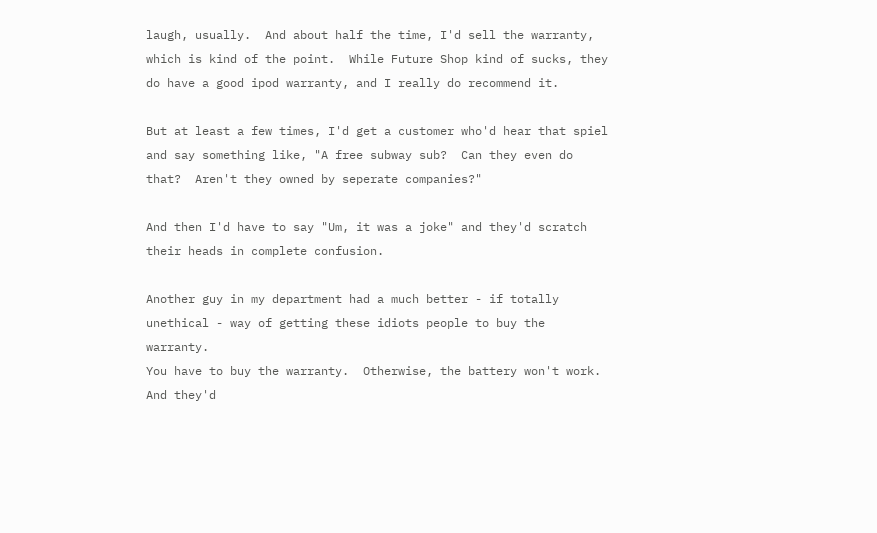laugh, usually.  And about half the time, I'd sell the warranty, which is kind of the point.  While Future Shop kind of sucks, they do have a good ipod warranty, and I really do recommend it.

But at least a few times, I'd get a customer who'd hear that spiel and say something like, "A free subway sub?  Can they even do that?  Aren't they owned by seperate companies?"

And then I'd have to say "Um, it was a joke" and they'd scratch their heads in complete confusion.

Another guy in my department had a much better - if totally unethical - way of getting these idiots people to buy the warranty.
You have to buy the warranty.  Otherwise, the battery won't work.
And they'd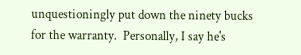unquestioningly put down the ninety bucks for the warranty.  Personally, I say he's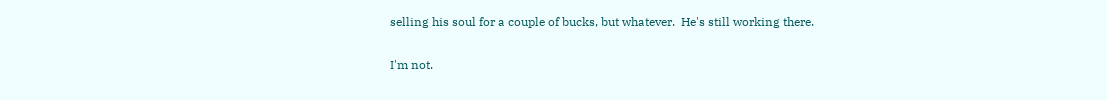selling his soul for a couple of bucks, but whatever.  He's still working there.

I'm not.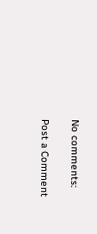No comments:

Post a Comment